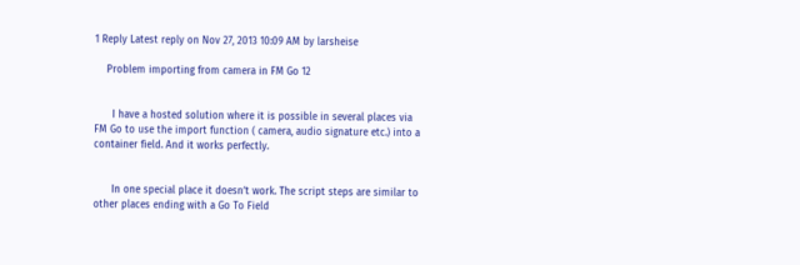1 Reply Latest reply on Nov 27, 2013 10:09 AM by larsheise

    Problem importing from camera in FM Go 12


      I have a hosted solution where it is possible in several places via FM Go to use the import function ( camera, audio signature etc.) into a container field. And it works perfectly.


      In one special place it doesn’t work. The script steps are similar to other places ending with a Go To Field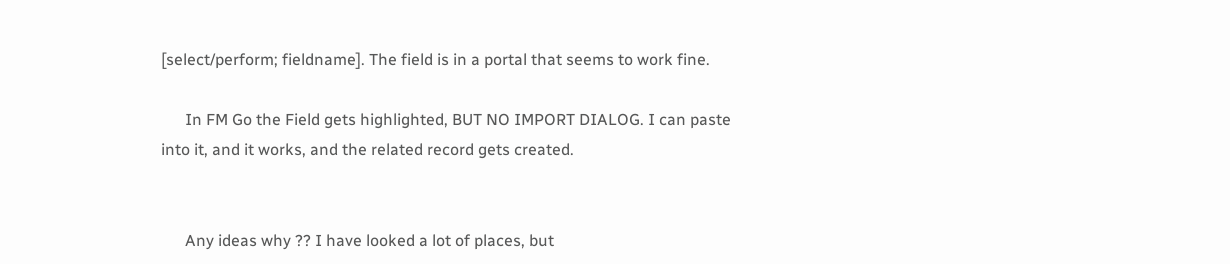[select/perform; fieldname]. The field is in a portal that seems to work fine.

      In FM Go the Field gets highlighted, BUT NO IMPORT DIALOG. I can paste into it, and it works, and the related record gets created.


      Any ideas why ?? I have looked a lot of places, but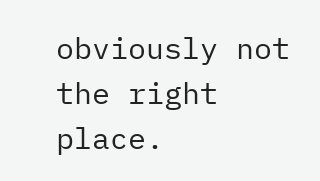obviously not the right place.